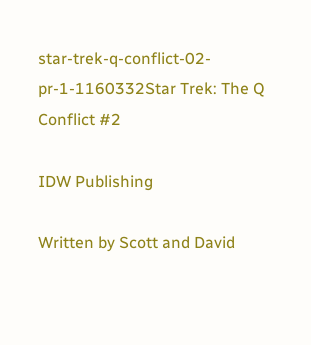star-trek-q-conflict-02-pr-1-1160332Star Trek: The Q Conflict #2

IDW Publishing

Written by Scott and David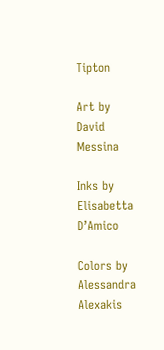Tipton

Art by David Messina

Inks by Elisabetta D’Amico

Colors by Alessandra Alexakis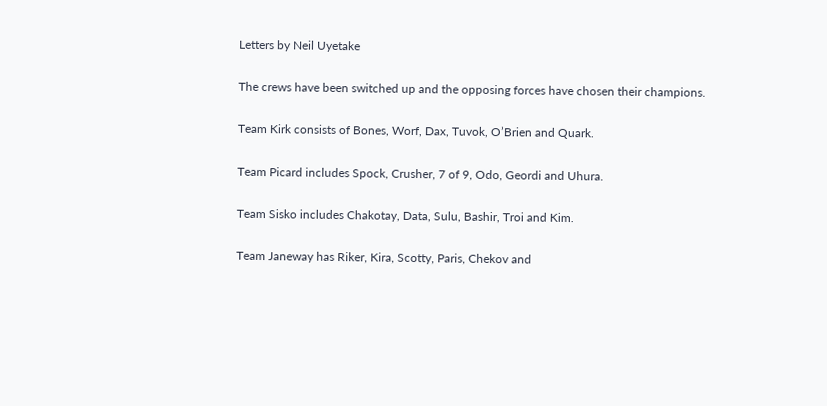Letters by Neil Uyetake

The crews have been switched up and the opposing forces have chosen their champions.

Team Kirk consists of Bones, Worf, Dax, Tuvok, O’Brien and Quark.

Team Picard includes Spock, Crusher, 7 of 9, Odo, Geordi and Uhura.

Team Sisko includes Chakotay, Data, Sulu, Bashir, Troi and Kim.

Team Janeway has Riker, Kira, Scotty, Paris, Chekov and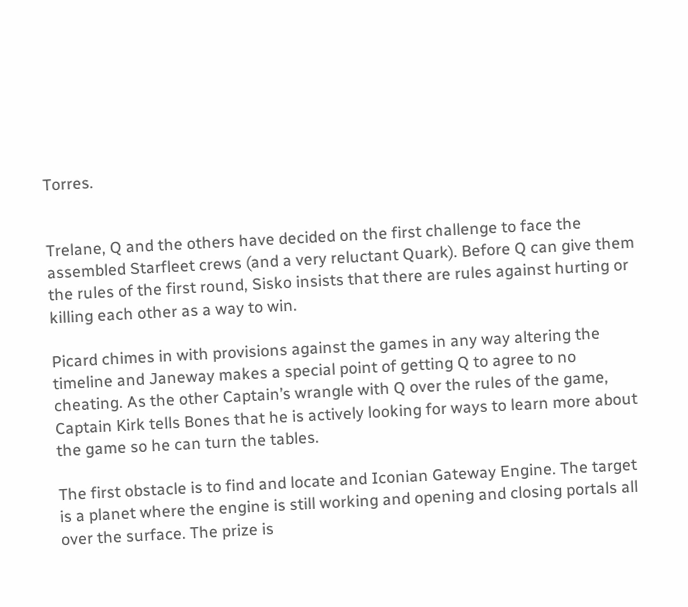Torres.


Trelane, Q and the others have decided on the first challenge to face the assembled Starfleet crews (and a very reluctant Quark). Before Q can give them the rules of the first round, Sisko insists that there are rules against hurting or killing each other as a way to win.

Picard chimes in with provisions against the games in any way altering the timeline and Janeway makes a special point of getting Q to agree to no cheating. As the other Captain’s wrangle with Q over the rules of the game, Captain Kirk tells Bones that he is actively looking for ways to learn more about the game so he can turn the tables.

The first obstacle is to find and locate and Iconian Gateway Engine. The target is a planet where the engine is still working and opening and closing portals all over the surface. The prize is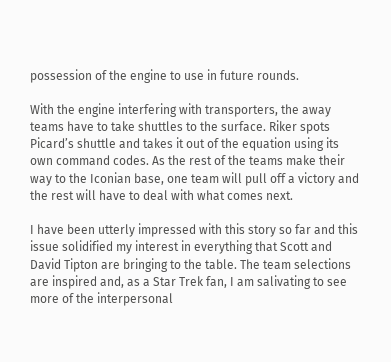possession of the engine to use in future rounds.

With the engine interfering with transporters, the away teams have to take shuttles to the surface. Riker spots Picard’s shuttle and takes it out of the equation using its own command codes. As the rest of the teams make their way to the Iconian base, one team will pull off a victory and the rest will have to deal with what comes next.

I have been utterly impressed with this story so far and this issue solidified my interest in everything that Scott and David Tipton are bringing to the table. The team selections are inspired and, as a Star Trek fan, I am salivating to see more of the interpersonal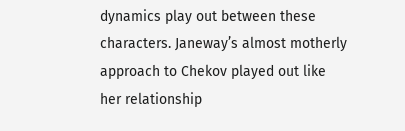dynamics play out between these characters. Janeway’s almost motherly approach to Chekov played out like her relationship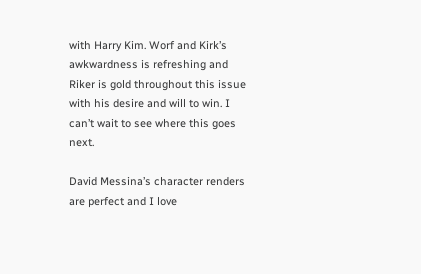with Harry Kim. Worf and Kirk’s awkwardness is refreshing and Riker is gold throughout this issue with his desire and will to win. I can’t wait to see where this goes next.

David Messina’s character renders are perfect and I love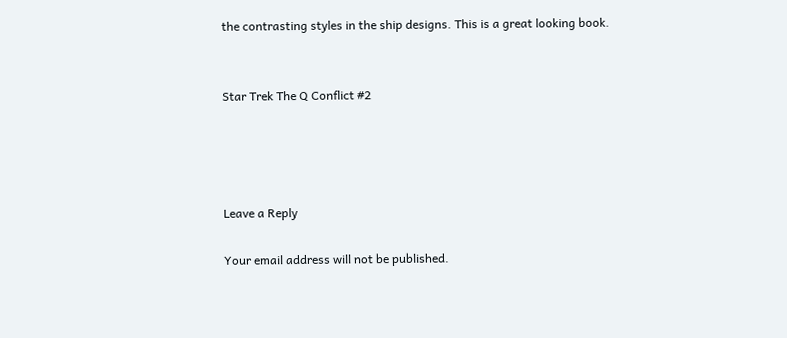the contrasting styles in the ship designs. This is a great looking book.


Star Trek The Q Conflict #2




Leave a Reply

Your email address will not be published.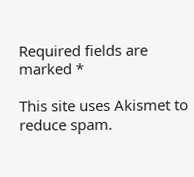Required fields are marked *

This site uses Akismet to reduce spam.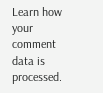Learn how your comment data is processed.